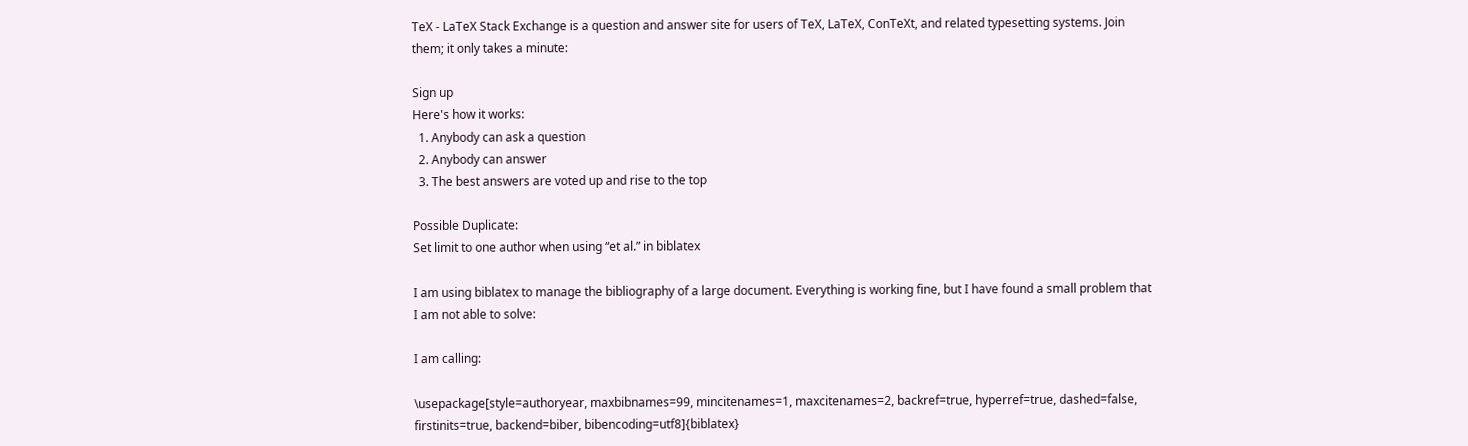TeX - LaTeX Stack Exchange is a question and answer site for users of TeX, LaTeX, ConTeXt, and related typesetting systems. Join them; it only takes a minute:

Sign up
Here's how it works:
  1. Anybody can ask a question
  2. Anybody can answer
  3. The best answers are voted up and rise to the top

Possible Duplicate:
Set limit to one author when using “et al.” in biblatex

I am using biblatex to manage the bibliography of a large document. Everything is working fine, but I have found a small problem that I am not able to solve:

I am calling:

\usepackage[style=authoryear, maxbibnames=99, mincitenames=1, maxcitenames=2, backref=true, hyperref=true, dashed=false, firstinits=true, backend=biber, bibencoding=utf8]{biblatex}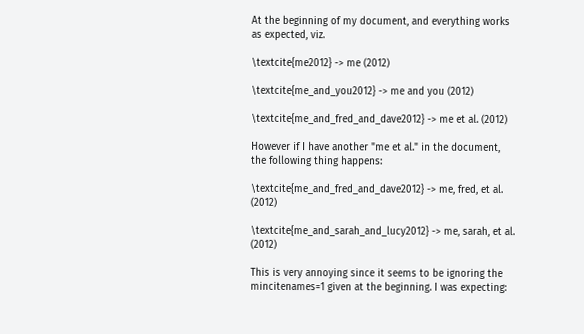At the beginning of my document, and everything works as expected, viz.

\textcite{me2012} -> me (2012)

\textcite{me_and_you2012} -> me and you (2012)

\textcite{me_and_fred_and_dave2012} -> me et al. (2012)

However if I have another "me et al." in the document, the following thing happens:

\textcite{me_and_fred_and_dave2012} -> me, fred, et al. (2012)

\textcite{me_and_sarah_and_lucy2012} -> me, sarah, et al. (2012)

This is very annoying since it seems to be ignoring the mincitenames=1 given at the beginning. I was expecting: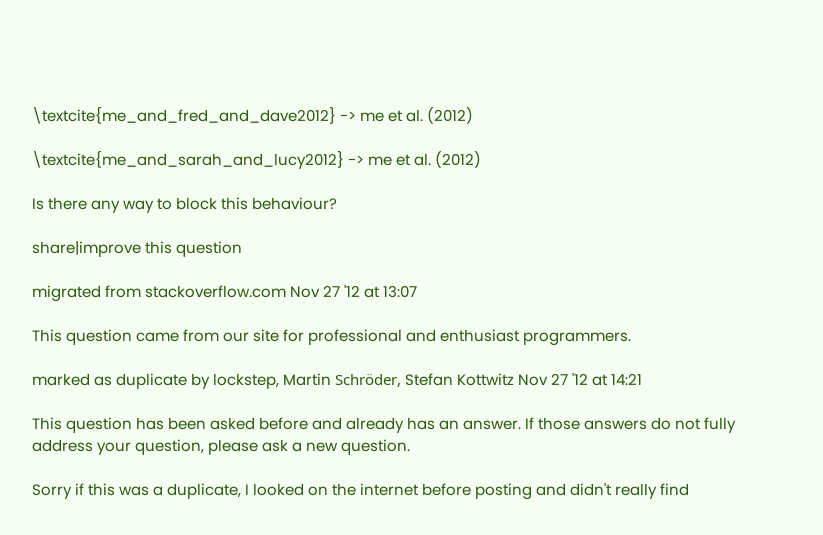\textcite{me_and_fred_and_dave2012} -> me et al. (2012)

\textcite{me_and_sarah_and_lucy2012} -> me et al. (2012)

Is there any way to block this behaviour?

share|improve this question

migrated from stackoverflow.com Nov 27 '12 at 13:07

This question came from our site for professional and enthusiast programmers.

marked as duplicate by lockstep, Martin Schröder, Stefan Kottwitz Nov 27 '12 at 14:21

This question has been asked before and already has an answer. If those answers do not fully address your question, please ask a new question.

Sorry if this was a duplicate, I looked on the internet before posting and didn't really find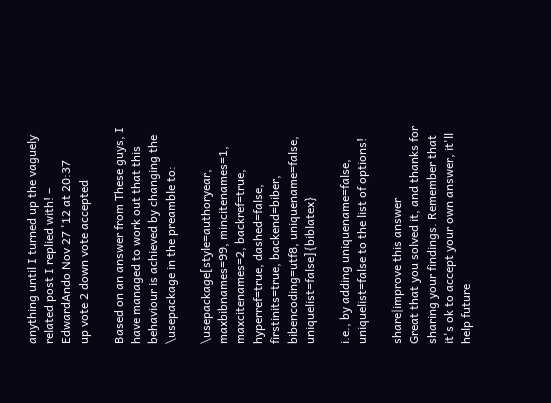anything until I turned up the vaguely related post I replied with! – EdwardAndo Nov 27 '12 at 20:37
up vote 2 down vote accepted

Based on an answer from These guys, I have managed to work out that this behaviour is achieved by changing the \usepackage in the preamble to:

\usepackage[style=authoryear, maxbibnames=99, mincitenames=1, maxcitenames=2, backref=true, hyperref=true, dashed=false, firstinits=true, backend=biber, bibencoding=utf8, uniquename=false, uniquelist=false]{biblatex}

i.e., by adding uniquename=false, uniquelist=false to the list of options!

share|improve this answer
Great that you solved it, and thanks for sharing your findings. Remember that it's ok to accept your own answer, it'll help future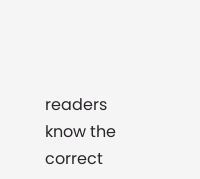readers know the correct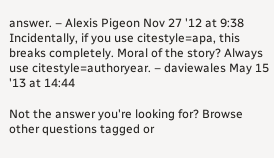answer. – Alexis Pigeon Nov 27 '12 at 9:38
Incidentally, if you use citestyle=apa, this breaks completely. Moral of the story? Always use citestyle=authoryear. – daviewales May 15 '13 at 14:44

Not the answer you're looking for? Browse other questions tagged or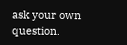ask your own question.